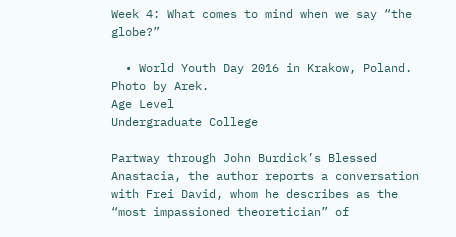Week 4: What comes to mind when we say “the globe?”

  • World Youth Day 2016 in Krakow, Poland. Photo by Arek.
Age Level
Undergraduate College

Partway through John Burdick’s Blessed Anastacia, the author reports a conversation with Frei David, whom he describes as the “most impassioned theoretician” of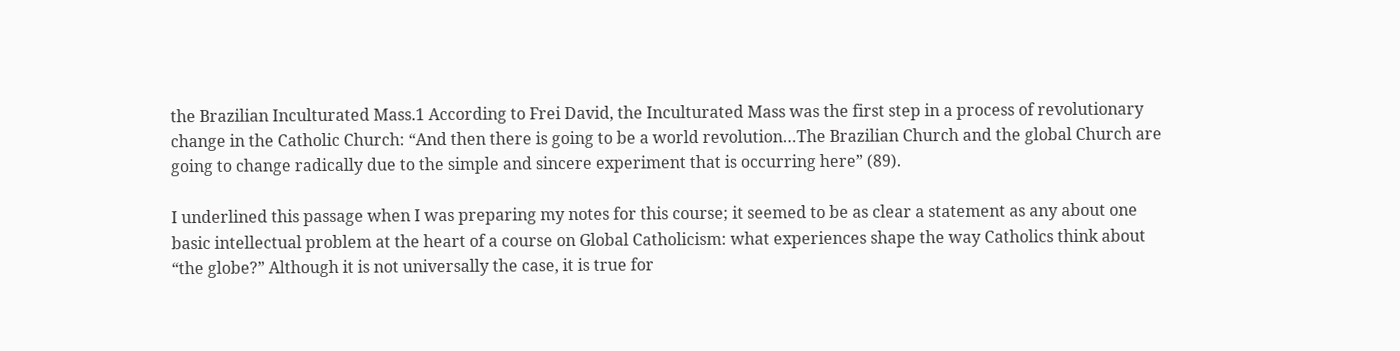the Brazilian Inculturated Mass.1 According to Frei David, the Inculturated Mass was the first step in a process of revolutionary change in the Catholic Church: “And then there is going to be a world revolution…The Brazilian Church and the global Church are going to change radically due to the simple and sincere experiment that is occurring here” (89).

I underlined this passage when I was preparing my notes for this course; it seemed to be as clear a statement as any about one basic intellectual problem at the heart of a course on Global Catholicism: what experiences shape the way Catholics think about “the globe?” Although it is not universally the case, it is true for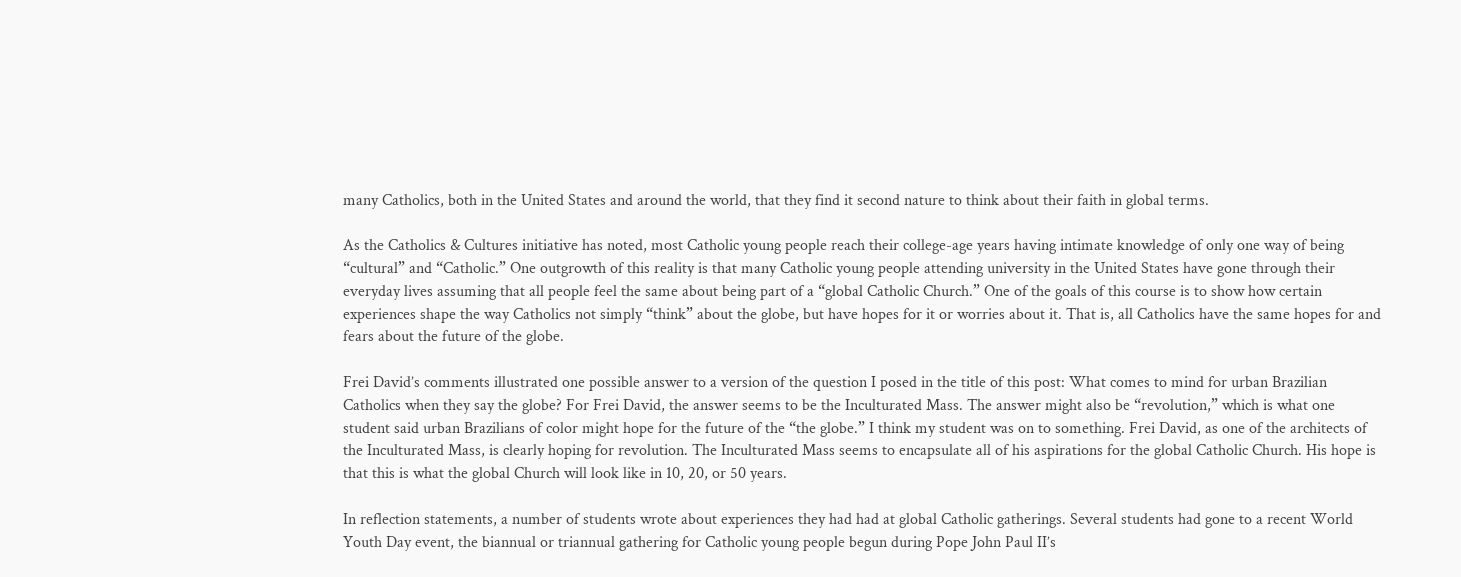many Catholics, both in the United States and around the world, that they find it second nature to think about their faith in global terms.

As the Catholics & Cultures initiative has noted, most Catholic young people reach their college-age years having intimate knowledge of only one way of being “cultural” and “Catholic.” One outgrowth of this reality is that many Catholic young people attending university in the United States have gone through their everyday lives assuming that all people feel the same about being part of a “global Catholic Church.” One of the goals of this course is to show how certain experiences shape the way Catholics not simply “think” about the globe, but have hopes for it or worries about it. That is, all Catholics have the same hopes for and fears about the future of the globe.

Frei David’s comments illustrated one possible answer to a version of the question I posed in the title of this post: What comes to mind for urban Brazilian Catholics when they say the globe? For Frei David, the answer seems to be the Inculturated Mass. The answer might also be “revolution,” which is what one student said urban Brazilians of color might hope for the future of the “the globe.” I think my student was on to something. Frei David, as one of the architects of the Inculturated Mass, is clearly hoping for revolution. The Inculturated Mass seems to encapsulate all of his aspirations for the global Catholic Church. His hope is that this is what the global Church will look like in 10, 20, or 50 years.

In reflection statements, a number of students wrote about experiences they had had at global Catholic gatherings. Several students had gone to a recent World Youth Day event, the biannual or triannual gathering for Catholic young people begun during Pope John Paul II’s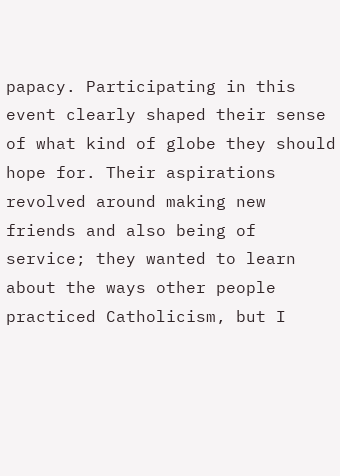papacy. Participating in this event clearly shaped their sense of what kind of globe they should hope for. Their aspirations revolved around making new friends and also being of service; they wanted to learn about the ways other people practiced Catholicism, but I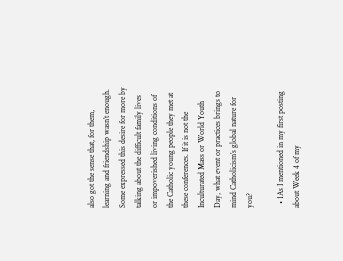also got the sense that, for them, learning and friendship wasn’t enough. Some expressed this desire for more by talking about the difficult family lives or impoverished living conditions of the Catholic young people they met at these conferences. If it is not the Inculturated Mass or World Youth Day, what event or practices brings to mind Catholicism’s global nature for you?

  • 1As I mentioned in my first posting about Week 4 of my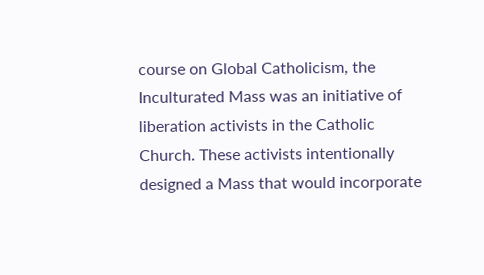course on Global Catholicism, the Inculturated Mass was an initiative of liberation activists in the Catholic Church. These activists intentionally designed a Mass that would incorporate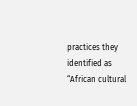practices they identified as “African cultural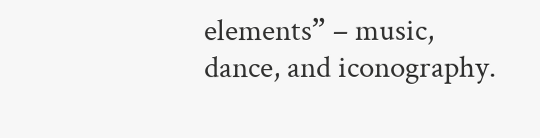elements” – music, dance, and iconography.